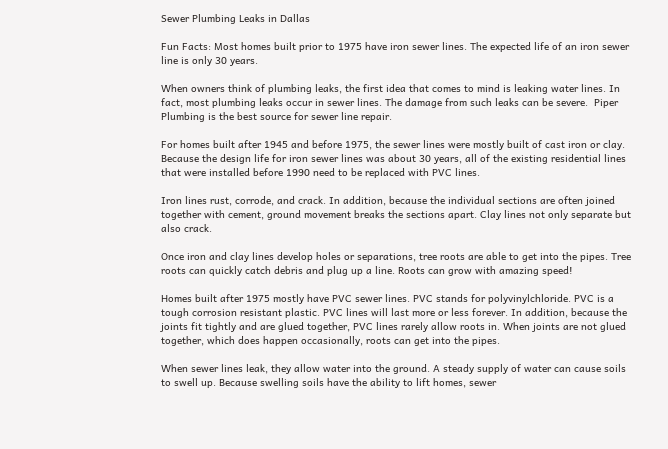Sewer Plumbing Leaks in Dallas

Fun Facts: Most homes built prior to 1975 have iron sewer lines. The expected life of an iron sewer line is only 30 years.

When owners think of plumbing leaks, the first idea that comes to mind is leaking water lines. In fact, most plumbing leaks occur in sewer lines. The damage from such leaks can be severe.  Piper Plumbing is the best source for sewer line repair.

For homes built after 1945 and before 1975, the sewer lines were mostly built of cast iron or clay. Because the design life for iron sewer lines was about 30 years, all of the existing residential lines that were installed before 1990 need to be replaced with PVC lines.

Iron lines rust, corrode, and crack. In addition, because the individual sections are often joined together with cement, ground movement breaks the sections apart. Clay lines not only separate but also crack.

Once iron and clay lines develop holes or separations, tree roots are able to get into the pipes. Tree roots can quickly catch debris and plug up a line. Roots can grow with amazing speed!

Homes built after 1975 mostly have PVC sewer lines. PVC stands for polyvinylchloride. PVC is a tough corrosion resistant plastic. PVC lines will last more or less forever. In addition, because the joints fit tightly and are glued together, PVC lines rarely allow roots in. When joints are not glued together, which does happen occasionally, roots can get into the pipes.

When sewer lines leak, they allow water into the ground. A steady supply of water can cause soils to swell up. Because swelling soils have the ability to lift homes, sewer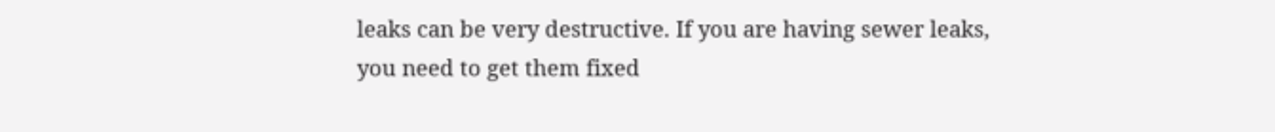leaks can be very destructive. If you are having sewer leaks, you need to get them fixed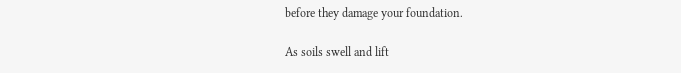before they damage your foundation.

As soils swell and lift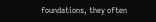foundations, they often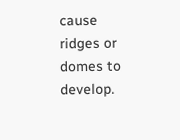cause ridges or domes to develop.